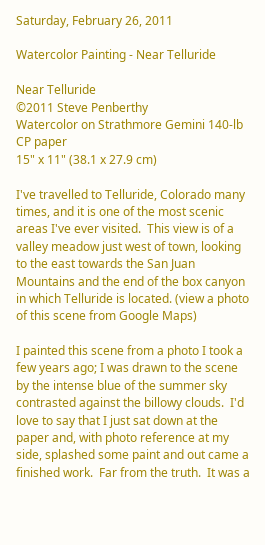Saturday, February 26, 2011

Watercolor Painting - Near Telluride

Near Telluride
©2011 Steve Penberthy
Watercolor on Strathmore Gemini 140-lb CP paper
15" x 11" (38.1 x 27.9 cm)

I've travelled to Telluride, Colorado many times, and it is one of the most scenic areas I've ever visited.  This view is of a valley meadow just west of town, looking to the east towards the San Juan Mountains and the end of the box canyon in which Telluride is located. (view a photo of this scene from Google Maps)

I painted this scene from a photo I took a few years ago; I was drawn to the scene by the intense blue of the summer sky contrasted against the billowy clouds.  I'd love to say that I just sat down at the paper and, with photo reference at my side, splashed some paint and out came a finished work.  Far from the truth.  It was a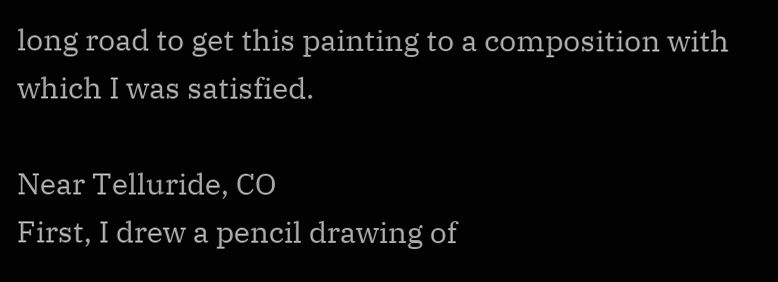long road to get this painting to a composition with which I was satisfied.

Near Telluride, CO
First, I drew a pencil drawing of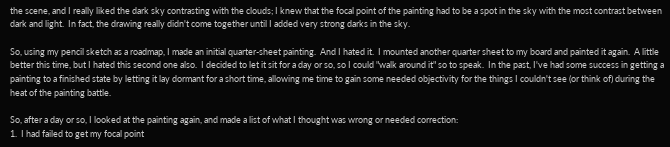the scene, and I really liked the dark sky contrasting with the clouds; I knew that the focal point of the painting had to be a spot in the sky with the most contrast between dark and light.  In fact, the drawing really didn't come together until I added very strong darks in the sky.

So, using my pencil sketch as a roadmap, I made an initial quarter-sheet painting.  And I hated it.  I mounted another quarter sheet to my board and painted it again.  A little better this time, but I hated this second one also.  I decided to let it sit for a day or so, so I could "walk around it" so to speak.  In the past, I've had some success in getting a painting to a finished state by letting it lay dormant for a short time, allowing me time to gain some needed objectivity for the things I couldn't see (or think of) during the heat of the painting battle.

So, after a day or so, I looked at the painting again, and made a list of what I thought was wrong or needed correction:
1.  I had failed to get my focal point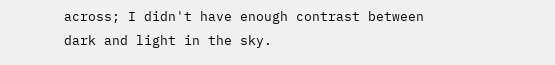across; I didn't have enough contrast between dark and light in the sky.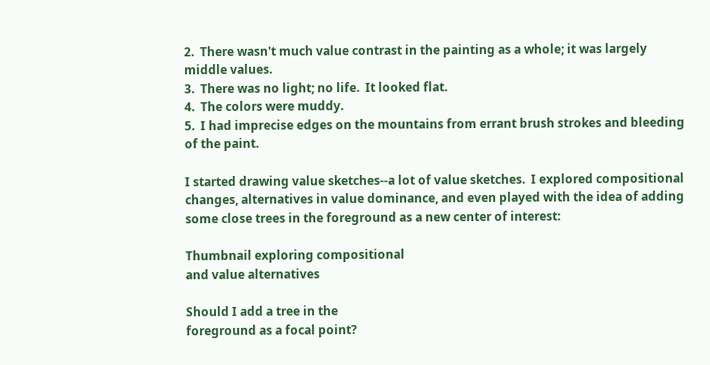2.  There wasn't much value contrast in the painting as a whole; it was largely middle values.
3.  There was no light; no life.  It looked flat.
4.  The colors were muddy.
5.  I had imprecise edges on the mountains from errant brush strokes and bleeding of the paint.

I started drawing value sketches--a lot of value sketches.  I explored compositional changes, alternatives in value dominance, and even played with the idea of adding some close trees in the foreground as a new center of interest:

Thumbnail exploring compositional
and value alternatives

Should I add a tree in the
foreground as a focal point?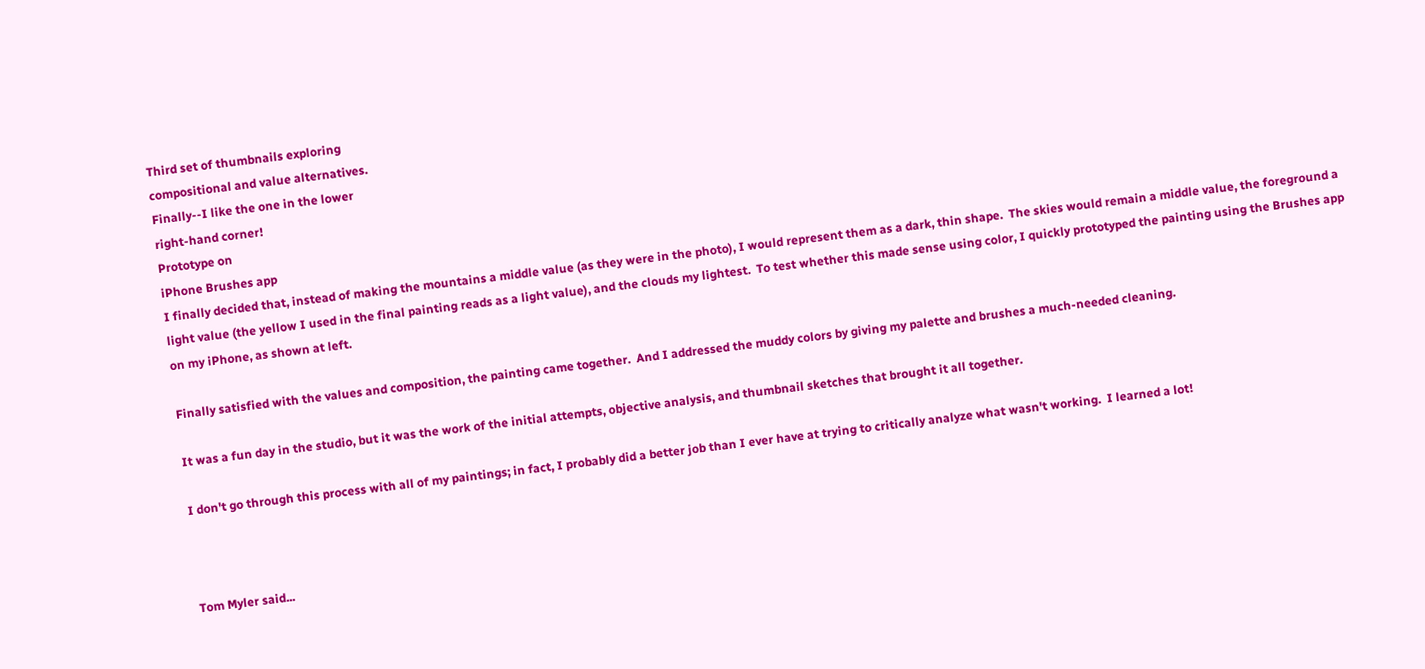Third set of thumbnails exploring
compositional and value alternatives.
Finally--I like the one in the lower
right-hand corner!
Prototype on
iPhone Brushes app
I finally decided that, instead of making the mountains a middle value (as they were in the photo), I would represent them as a dark, thin shape.  The skies would remain a middle value, the foreground a light value (the yellow I used in the final painting reads as a light value), and the clouds my lightest.  To test whether this made sense using color, I quickly prototyped the painting using the Brushes app on my iPhone, as shown at left.

Finally satisfied with the values and composition, the painting came together.  And I addressed the muddy colors by giving my palette and brushes a much-needed cleaning.

It was a fun day in the studio, but it was the work of the initial attempts, objective analysis, and thumbnail sketches that brought it all together.

I don't go through this process with all of my paintings; in fact, I probably did a better job than I ever have at trying to critically analyze what wasn't working.  I learned a lot!



Tom Myler said...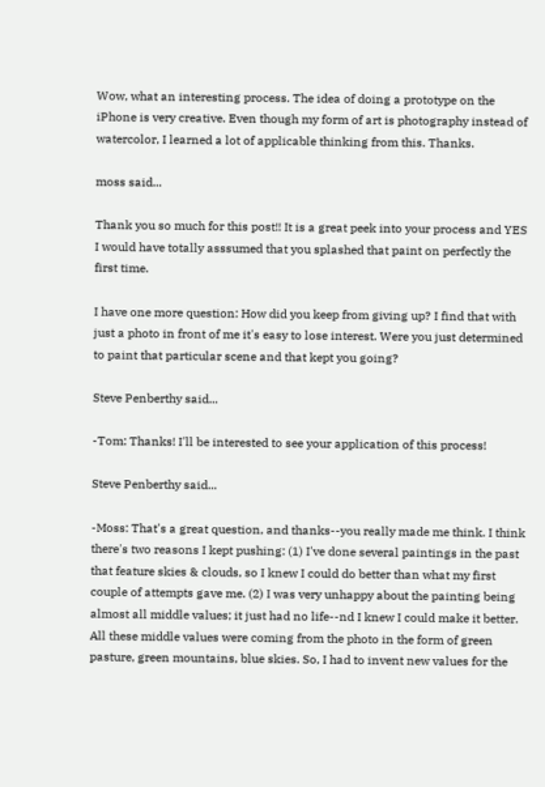Wow, what an interesting process. The idea of doing a prototype on the iPhone is very creative. Even though my form of art is photography instead of watercolor, I learned a lot of applicable thinking from this. Thanks.

moss said...

Thank you so much for this post!! It is a great peek into your process and YES I would have totally asssumed that you splashed that paint on perfectly the first time.

I have one more question: How did you keep from giving up? I find that with just a photo in front of me it's easy to lose interest. Were you just determined to paint that particular scene and that kept you going?

Steve Penberthy said...

-Tom: Thanks! I'll be interested to see your application of this process!

Steve Penberthy said...

-Moss: That's a great question, and thanks--you really made me think. I think there's two reasons I kept pushing: (1) I've done several paintings in the past that feature skies & clouds, so I knew I could do better than what my first couple of attempts gave me. (2) I was very unhappy about the painting being almost all middle values; it just had no life--nd I knew I could make it better. All these middle values were coming from the photo in the form of green pasture, green mountains, blue skies. So, I had to invent new values for the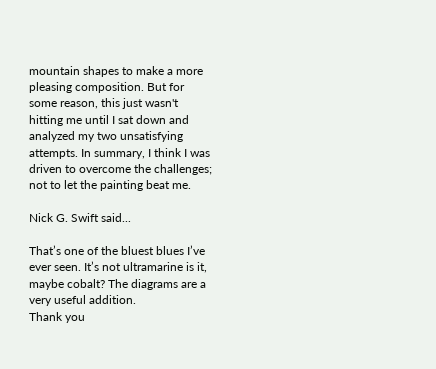mountain shapes to make a more pleasing composition. But for some reason, this just wasn't hitting me until I sat down and analyzed my two unsatisfying attempts. In summary, I think I was driven to overcome the challenges; not to let the painting beat me.

Nick G. Swift said...

That’s one of the bluest blues I’ve ever seen. It’s not ultramarine is it, maybe cobalt? The diagrams are a very useful addition.
Thank you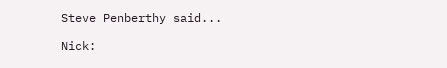Steve Penberthy said...

Nick: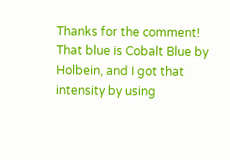Thanks for the comment! That blue is Cobalt Blue by Holbein, and I got that intensity by using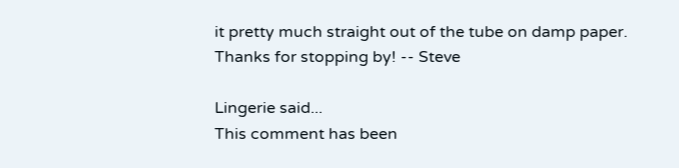it pretty much straight out of the tube on damp paper. Thanks for stopping by! -- Steve

Lingerie said...
This comment has been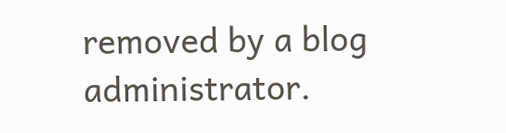removed by a blog administrator.